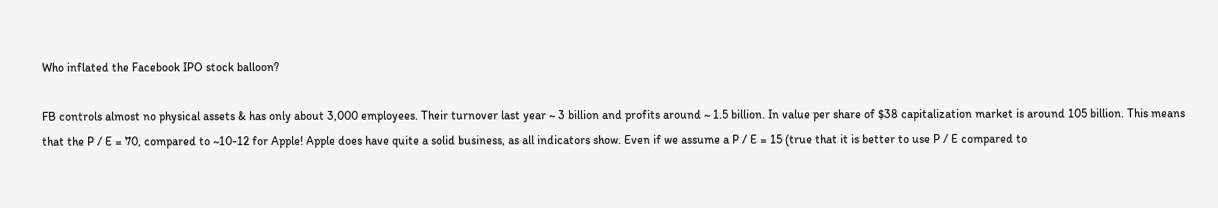Who inflated the Facebook IPO stock balloon?

FB controls almost no physical assets & has only about 3,000 employees. Their turnover last year ~ 3 billion and profits around ~ 1.5 billion. In value per share of $38 capitalization market is around 105 billion. This means that the P / E = 70, compared to ~10-12 for Apple! Apple does have quite a solid business, as all indicators show. Even if we assume a P / E = 15 (true that it is better to use P / E compared to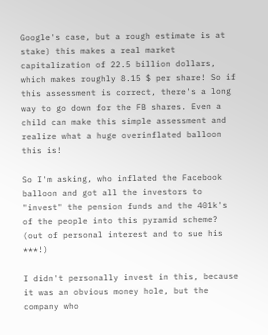Google's case, but a rough estimate is at stake) this makes a real market capitalization of 22.5 billion dollars, which makes roughly 8.15 $ per share! So if this assessment is correct, there's a long way to go down for the FB shares. Even a child can make this simple assessment and realize what a huge overinflated balloon this is!

So I'm asking, who inflated the Facebook balloon and got all the investors to "invest" the pension funds and the 401k's of the people into this pyramid scheme? (out of personal interest and to sue his ***!)

I didn't personally invest in this, because it was an obvious money hole, but the company who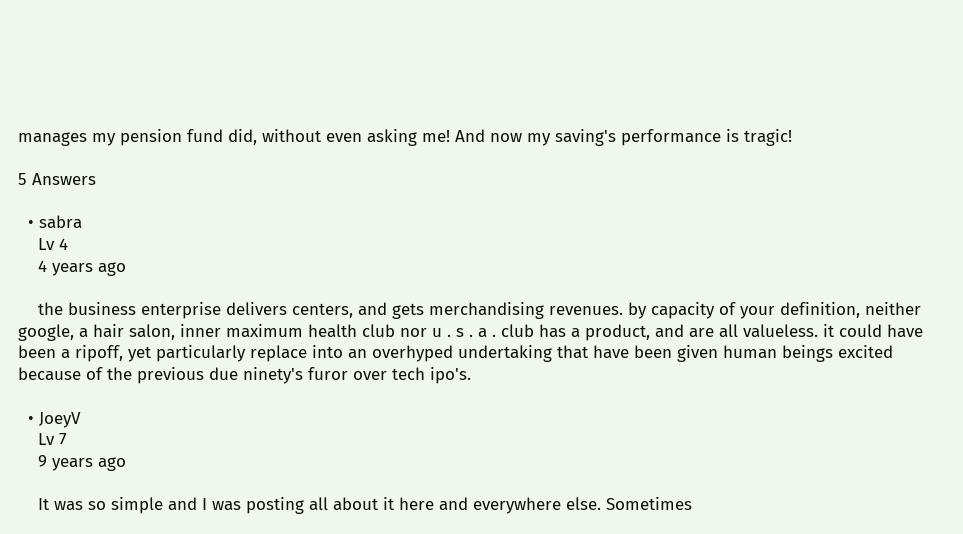manages my pension fund did, without even asking me! And now my saving's performance is tragic!

5 Answers

  • sabra
    Lv 4
    4 years ago

    the business enterprise delivers centers, and gets merchandising revenues. by capacity of your definition, neither google, a hair salon, inner maximum health club nor u . s . a . club has a product, and are all valueless. it could have been a ripoff, yet particularly replace into an overhyped undertaking that have been given human beings excited because of the previous due ninety's furor over tech ipo's.

  • JoeyV
    Lv 7
    9 years ago

    It was so simple and I was posting all about it here and everywhere else. Sometimes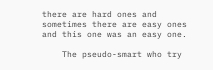there are hard ones and sometimes there are easy ones and this one was an easy one.

    The pseudo-smart who try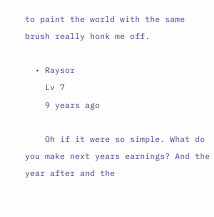to paint the world with the same brush really honk me off.

  • Raysor
    Lv 7
    9 years ago

    Oh if it were so simple. What do you make next years earnings? And the year after and the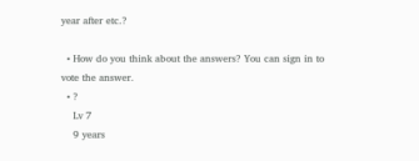year after etc.?

  • How do you think about the answers? You can sign in to vote the answer.
  • ?
    Lv 7
    9 years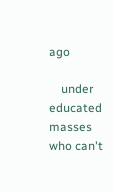ago

    under educated masses who can't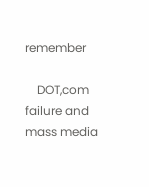remember

    DOT,com failure and mass media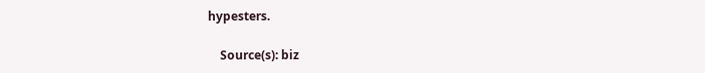hypesters.

    Source(s): biz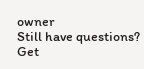owner
Still have questions? Get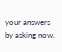your answers by asking now.